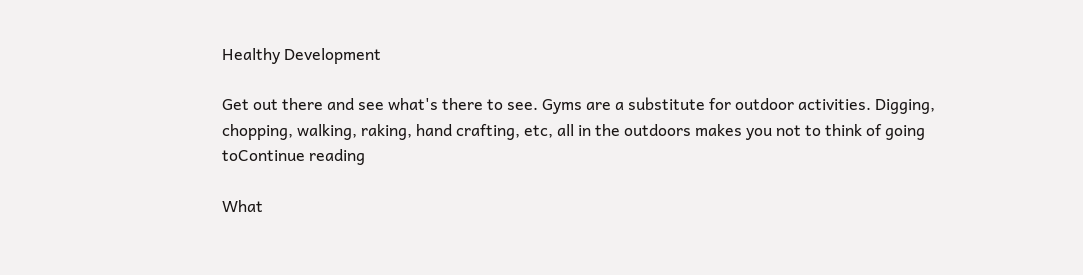Healthy Development

Get out there and see what's there to see. Gyms are a substitute for outdoor activities. Digging, chopping, walking, raking, hand crafting, etc, all in the outdoors makes you not to think of going toContinue reading

What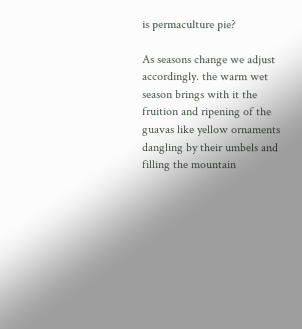is permaculture pie?

As seasons change we adjust accordingly. the warm wet season brings with it the fruition and ripening of the guavas like yellow ornaments dangling by their umbels and filling the mountain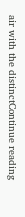air with the distinctContinue reading